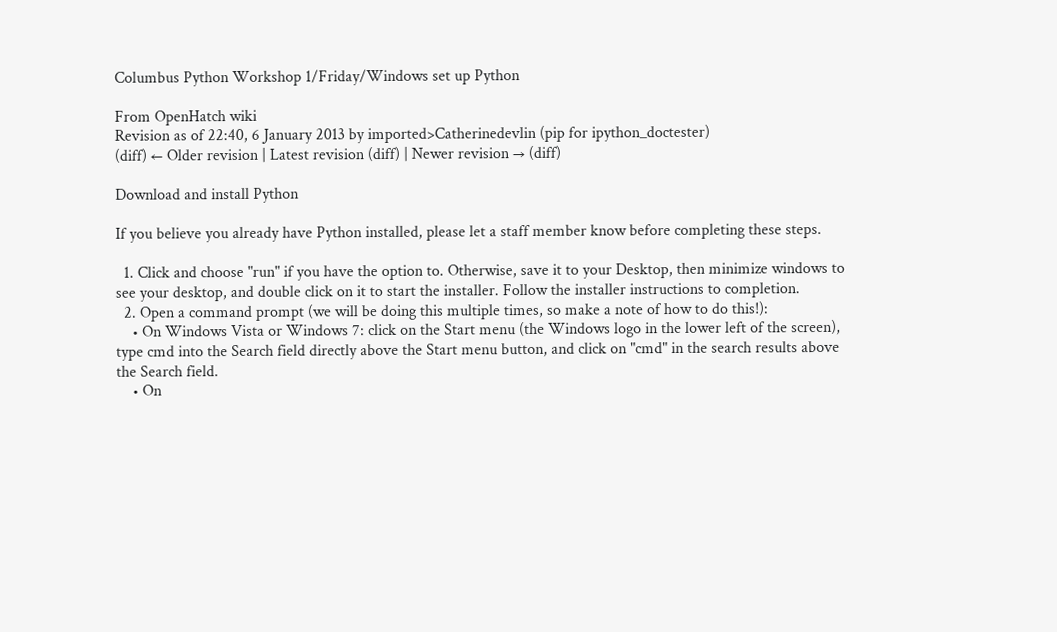Columbus Python Workshop 1/Friday/Windows set up Python

From OpenHatch wiki
Revision as of 22:40, 6 January 2013 by imported>Catherinedevlin (pip for ipython_doctester)
(diff) ← Older revision | Latest revision (diff) | Newer revision → (diff)

Download and install Python

If you believe you already have Python installed, please let a staff member know before completing these steps.

  1. Click and choose "run" if you have the option to. Otherwise, save it to your Desktop, then minimize windows to see your desktop, and double click on it to start the installer. Follow the installer instructions to completion.
  2. Open a command prompt (we will be doing this multiple times, so make a note of how to do this!):
    • On Windows Vista or Windows 7: click on the Start menu (the Windows logo in the lower left of the screen), type cmd into the Search field directly above the Start menu button, and click on "cmd" in the search results above the Search field.
    • On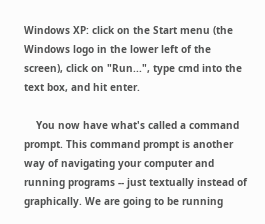Windows XP: click on the Start menu (the Windows logo in the lower left of the screen), click on "Run...", type cmd into the text box, and hit enter.

    You now have what's called a command prompt. This command prompt is another way of navigating your computer and running programs -- just textually instead of graphically. We are going to be running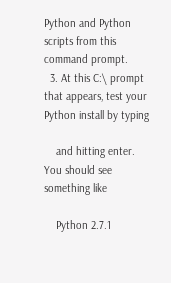Python and Python scripts from this command prompt.
  3. At this C:\ prompt that appears, test your Python install by typing

    and hitting enter. You should see something like

    Python 2.7.1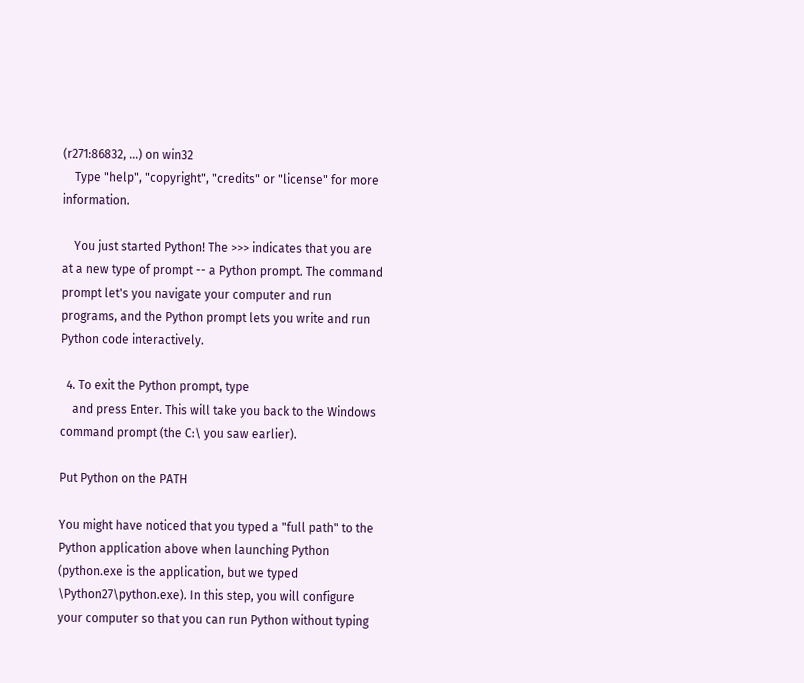(r271:86832, ...) on win32
    Type "help", "copyright", "credits" or "license" for more information.

    You just started Python! The >>> indicates that you are at a new type of prompt -- a Python prompt. The command prompt let's you navigate your computer and run programs, and the Python prompt lets you write and run Python code interactively.

  4. To exit the Python prompt, type
    and press Enter. This will take you back to the Windows command prompt (the C:\ you saw earlier).

Put Python on the PATH

You might have noticed that you typed a "full path" to the Python application above when launching Python (python.exe is the application, but we typed \Python27\python.exe). In this step, you will configure your computer so that you can run Python without typing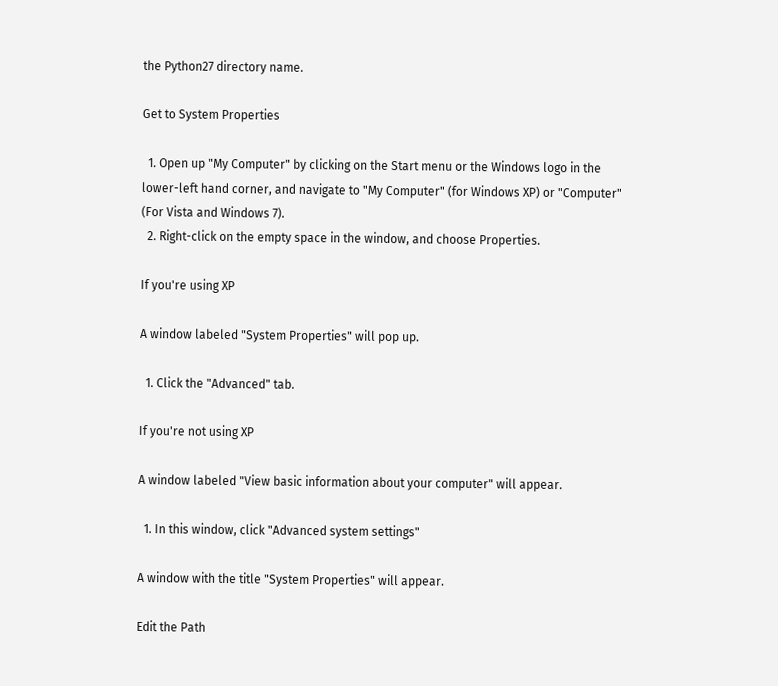the Python27 directory name.

Get to System Properties

  1. Open up "My Computer" by clicking on the Start menu or the Windows logo in the lower-left hand corner, and navigate to "My Computer" (for Windows XP) or "Computer" (For Vista and Windows 7).
  2. Right-click on the empty space in the window, and choose Properties.

If you're using XP

A window labeled "System Properties" will pop up.

  1. Click the "Advanced" tab.

If you're not using XP

A window labeled "View basic information about your computer" will appear.

  1. In this window, click "Advanced system settings"

A window with the title "System Properties" will appear.

Edit the Path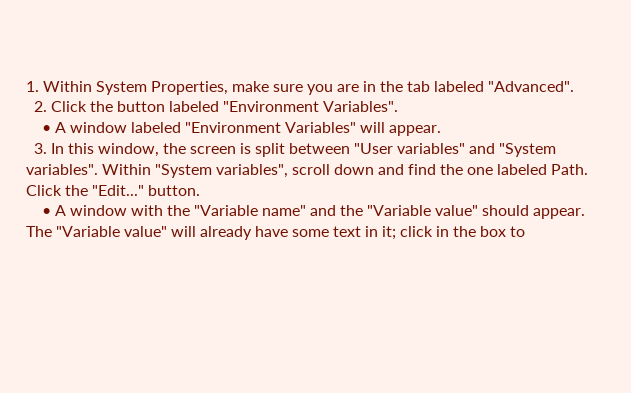1. Within System Properties, make sure you are in the tab labeled "Advanced".
  2. Click the button labeled "Environment Variables".
    • A window labeled "Environment Variables" will appear.
  3. In this window, the screen is split between "User variables" and "System variables". Within "System variables", scroll down and find the one labeled Path. Click the "Edit..." button.
    • A window with the "Variable name" and the "Variable value" should appear. The "Variable value" will already have some text in it; click in the box to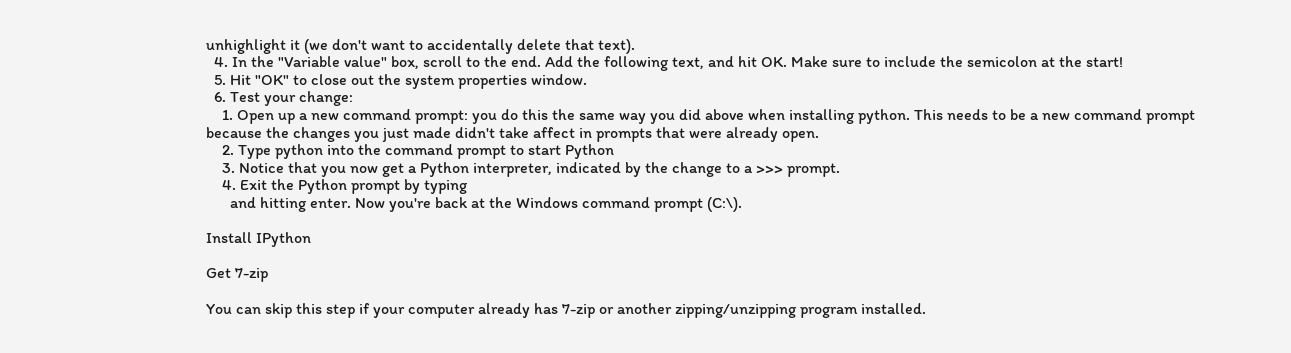unhighlight it (we don't want to accidentally delete that text).
  4. In the "Variable value" box, scroll to the end. Add the following text, and hit OK. Make sure to include the semicolon at the start!
  5. Hit "OK" to close out the system properties window.
  6. Test your change:
    1. Open up a new command prompt: you do this the same way you did above when installing python. This needs to be a new command prompt because the changes you just made didn't take affect in prompts that were already open.
    2. Type python into the command prompt to start Python
    3. Notice that you now get a Python interpreter, indicated by the change to a >>> prompt.
    4. Exit the Python prompt by typing
      and hitting enter. Now you're back at the Windows command prompt (C:\).

Install IPython

Get 7-zip

You can skip this step if your computer already has 7-zip or another zipping/unzipping program installed.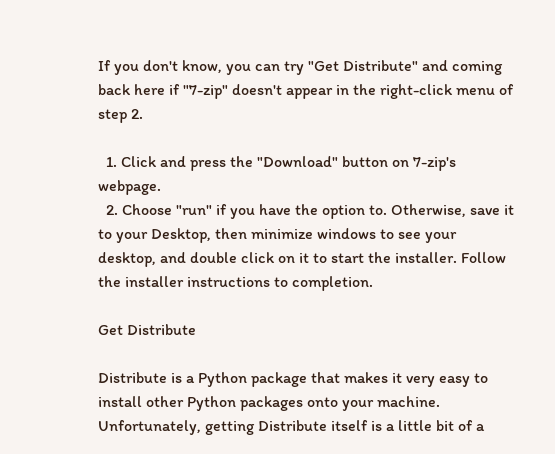If you don't know, you can try "Get Distribute" and coming back here if "7-zip" doesn't appear in the right-click menu of step 2.

  1. Click and press the "Download" button on 7-zip's webpage.
  2. Choose "run" if you have the option to. Otherwise, save it to your Desktop, then minimize windows to see your desktop, and double click on it to start the installer. Follow the installer instructions to completion.

Get Distribute

Distribute is a Python package that makes it very easy to install other Python packages onto your machine. Unfortunately, getting Distribute itself is a little bit of a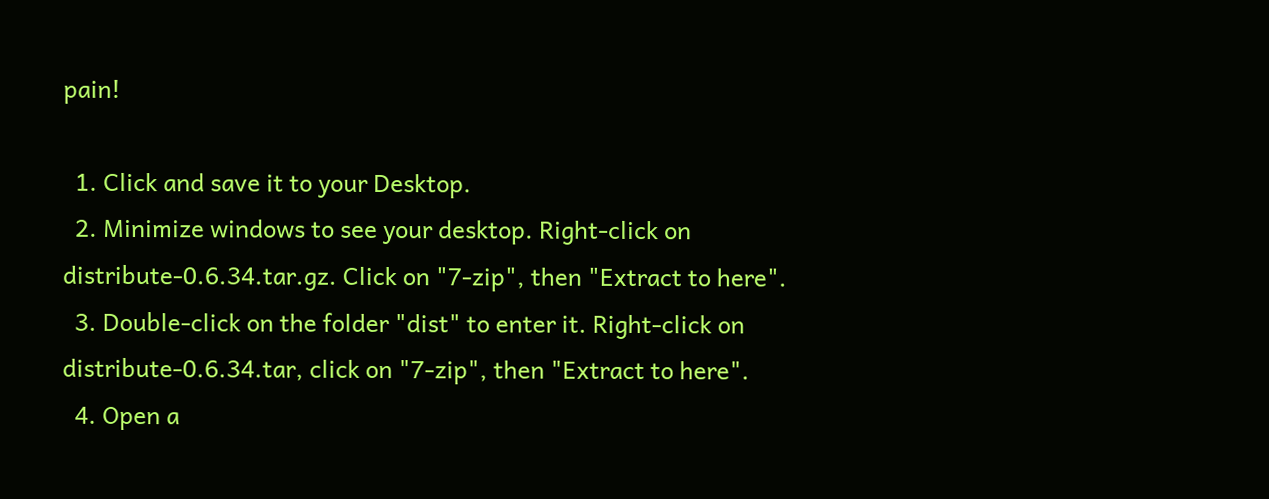pain!

  1. Click and save it to your Desktop.
  2. Minimize windows to see your desktop. Right-click on distribute-0.6.34.tar.gz. Click on "7-zip", then "Extract to here".
  3. Double-click on the folder "dist" to enter it. Right-click on distribute-0.6.34.tar, click on "7-zip", then "Extract to here".
  4. Open a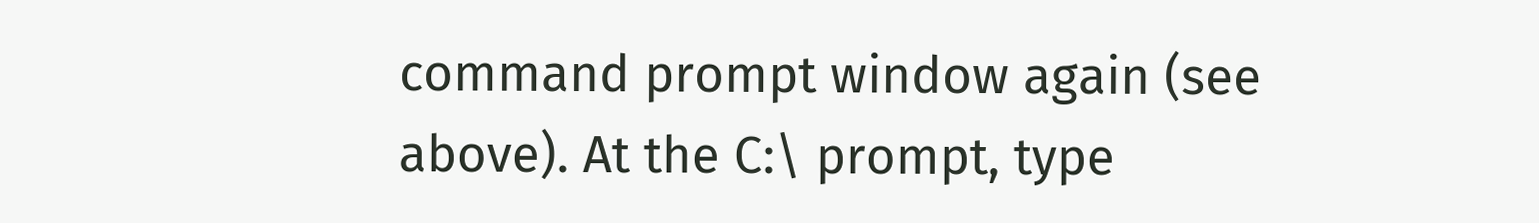command prompt window again (see above). At the C:\ prompt, type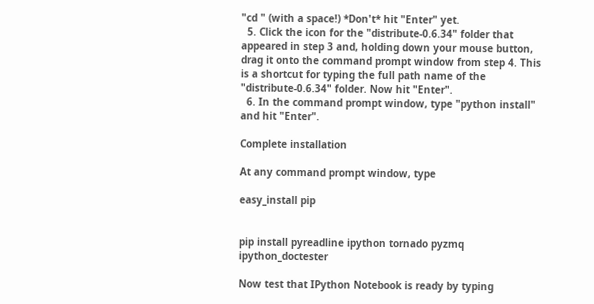"cd " (with a space!) *Don't* hit "Enter" yet.
  5. Click the icon for the "distribute-0.6.34" folder that appeared in step 3 and, holding down your mouse button, drag it onto the command prompt window from step 4. This is a shortcut for typing the full path name of the "distribute-0.6.34" folder. Now hit "Enter".
  6. In the command prompt window, type "python install" and hit "Enter".

Complete installation

At any command prompt window, type

easy_install pip


pip install pyreadline ipython tornado pyzmq ipython_doctester

Now test that IPython Notebook is ready by typing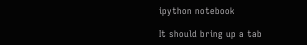ipython notebook

It should bring up a tab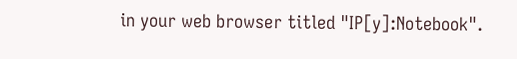in your web browser titled "IP[y]:Notebook".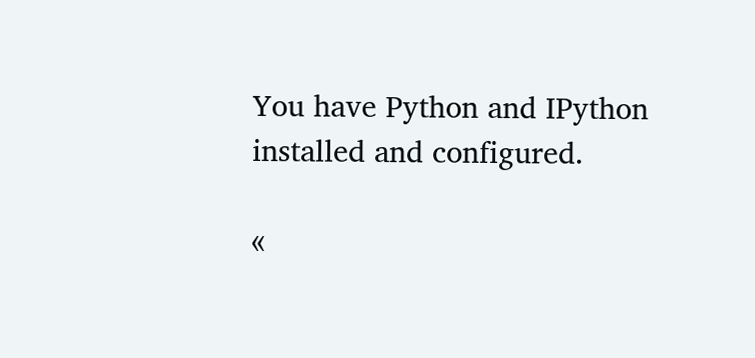You have Python and IPython installed and configured.

«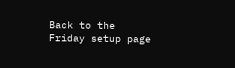Back to the Friday setup page